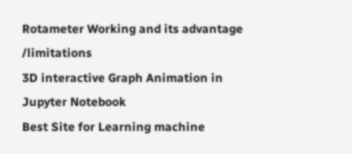Rotameter Working and its advantage /limitations
3D interactive Graph Animation in Jupyter Notebook
Best Site for Learning machine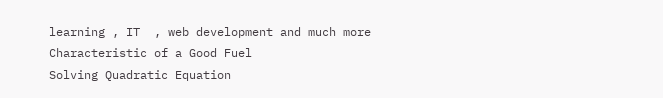learning , IT  , web development and much more
Characteristic of a Good Fuel
Solving Quadratic Equation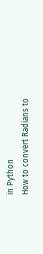in Python
How to convert Radians to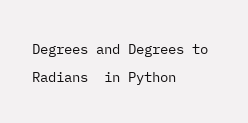Degrees and Degrees to Radians  in Python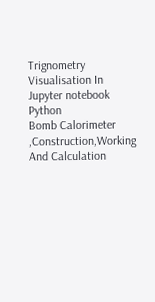Trignometry Visualisation In Jupyter notebook Python
Bomb Calorimeter ,Construction,Working  And Calculation